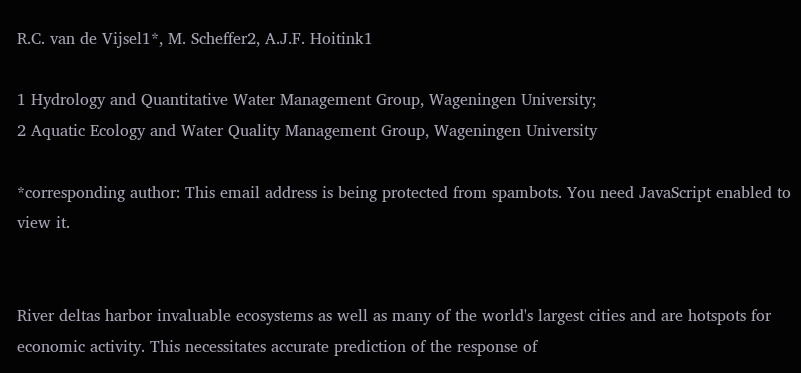R.C. van de Vijsel1*, M. Scheffer2, A.J.F. Hoitink1

1 Hydrology and Quantitative Water Management Group, Wageningen University;
2 Aquatic Ecology and Water Quality Management Group, Wageningen University

*corresponding author: This email address is being protected from spambots. You need JavaScript enabled to view it.


River deltas harbor invaluable ecosystems as well as many of the world's largest cities and are hotspots for economic activity. This necessitates accurate prediction of the response of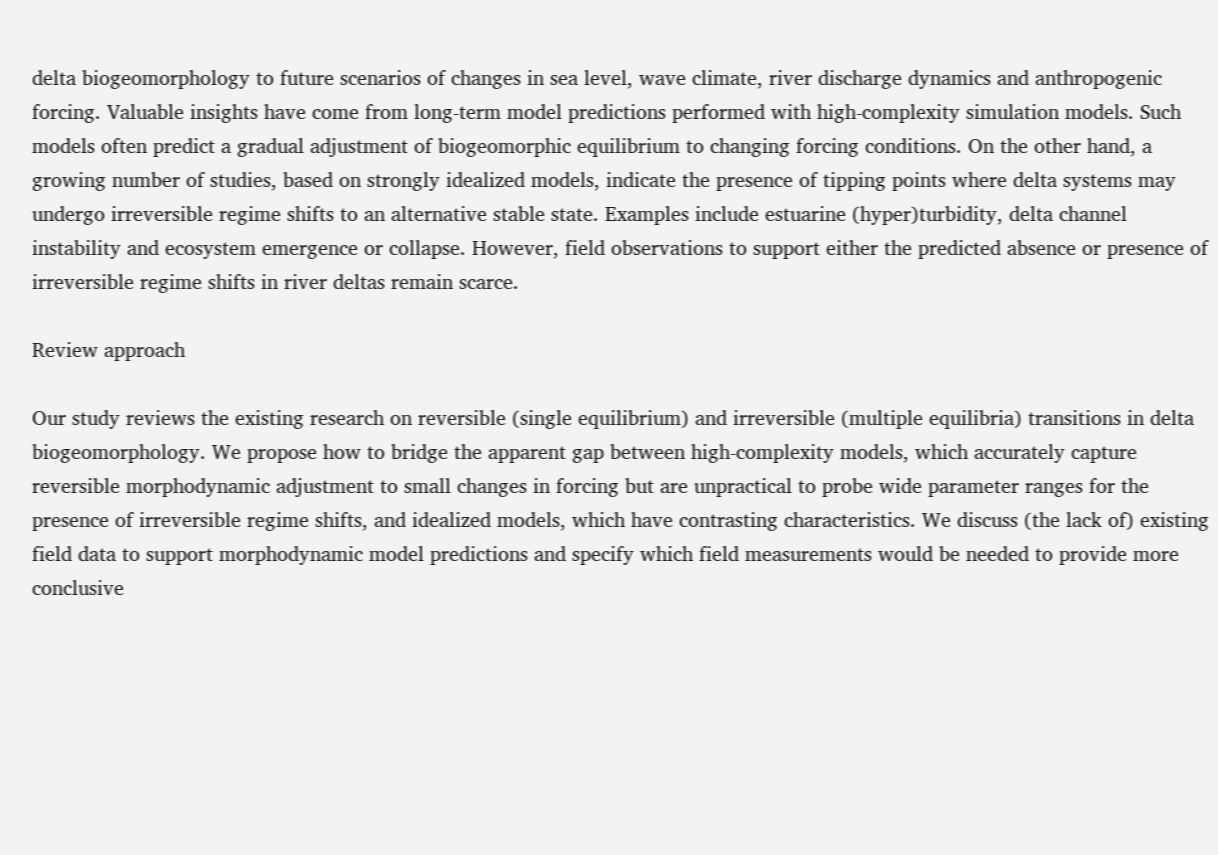delta biogeomorphology to future scenarios of changes in sea level, wave climate, river discharge dynamics and anthropogenic forcing. Valuable insights have come from long-term model predictions performed with high-complexity simulation models. Such models often predict a gradual adjustment of biogeomorphic equilibrium to changing forcing conditions. On the other hand, a growing number of studies, based on strongly idealized models, indicate the presence of tipping points where delta systems may undergo irreversible regime shifts to an alternative stable state. Examples include estuarine (hyper)turbidity, delta channel instability and ecosystem emergence or collapse. However, field observations to support either the predicted absence or presence of irreversible regime shifts in river deltas remain scarce.

Review approach

Our study reviews the existing research on reversible (single equilibrium) and irreversible (multiple equilibria) transitions in delta biogeomorphology. We propose how to bridge the apparent gap between high-complexity models, which accurately capture reversible morphodynamic adjustment to small changes in forcing but are unpractical to probe wide parameter ranges for the presence of irreversible regime shifts, and idealized models, which have contrasting characteristics. We discuss (the lack of) existing field data to support morphodynamic model predictions and specify which field measurements would be needed to provide more conclusive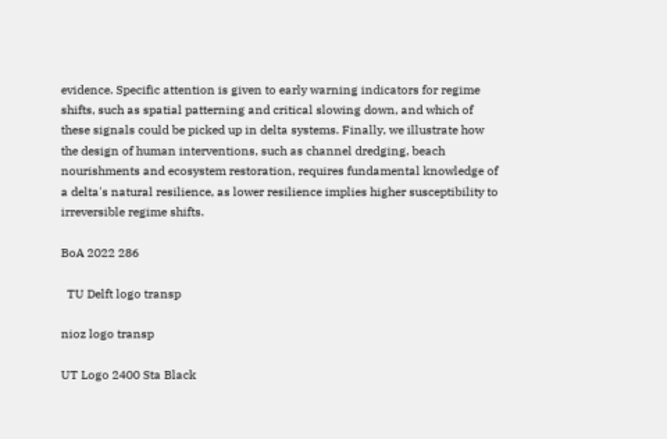evidence. Specific attention is given to early warning indicators for regime shifts, such as spatial patterning and critical slowing down, and which of these signals could be picked up in delta systems. Finally, we illustrate how the design of human interventions, such as channel dredging, beach nourishments and ecosystem restoration, requires fundamental knowledge of a delta's natural resilience, as lower resilience implies higher susceptibility to irreversible regime shifts.

BoA 2022 286

  TU Delft logo transp

nioz logo transp

UT Logo 2400 Sta Black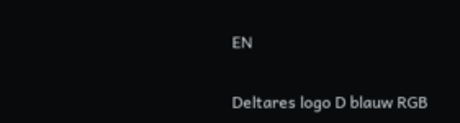EN

Deltares logo D blauw RGB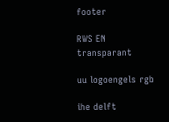footer

RWS EN transparant

uu logoengels rgb

ihe delft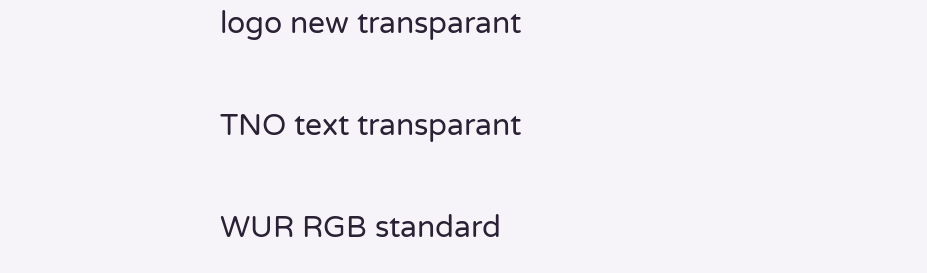logo new transparant

TNO text transparant

WUR RGB standard